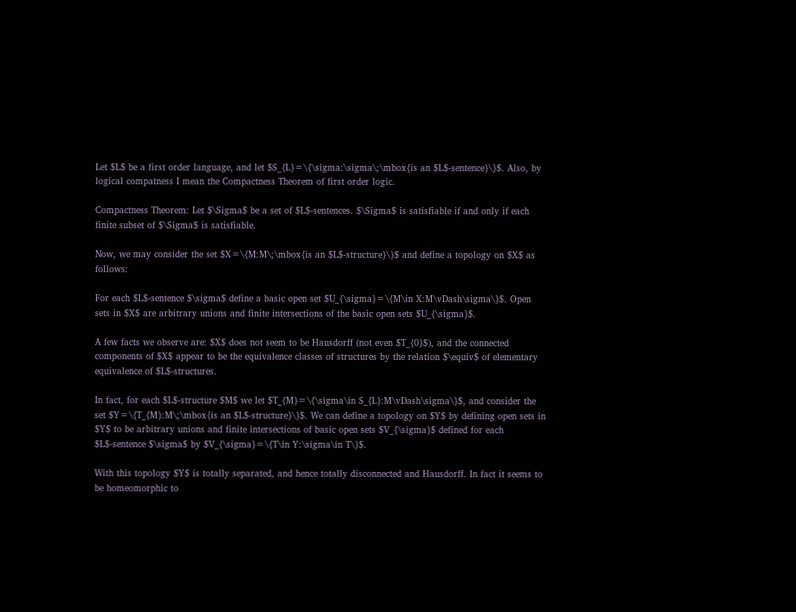Let $L$ be a first order language, and let $S_{L}=\{\sigma:\sigma\;\mbox{is an $L$-sentence}\}$. Also, by logical compatness I mean the Compactness Theorem of first order logic.

Compactness Theorem: Let $\Sigma$ be a set of $L$-sentences. $\Sigma$ is satisfiable if and only if each finite subset of $\Sigma$ is satisfiable.

Now, we may consider the set $X=\{M:M\;\mbox{is an $L$-structure}\}$ and define a topology on $X$ as follows:

For each $L$-sentence $\sigma$ define a basic open set $U_{\sigma}=\{M\in X:M\vDash\sigma\}$. Open sets in $X$ are arbitrary unions and finite intersections of the basic open sets $U_{\sigma}$.

A few facts we observe are: $X$ does not seem to be Hausdorff (not even $T_{0}$), and the connected components of $X$ appear to be the equivalence classes of structures by the relation $\equiv$ of elementary equivalence of $L$-structures.

In fact, for each $L$-structure $M$ we let $T_{M}=\{\sigma\in S_{L}:M\vDash\sigma\}$, and consider the set $Y=\{T_{M}:M\;\mbox{is an $L$-structure}\}$. We can define a topology on $Y$ by defining open sets in $Y$ to be arbitrary unions and finite intersections of basic open sets $V_{\sigma}$ defined for each $L$-sentence $\sigma$ by $V_{\sigma}=\{T\in Y:\sigma\in T\}$.

With this topology $Y$ is totally separated, and hence totally disconnected and Hausdorff. In fact it seems to be homeomorphic to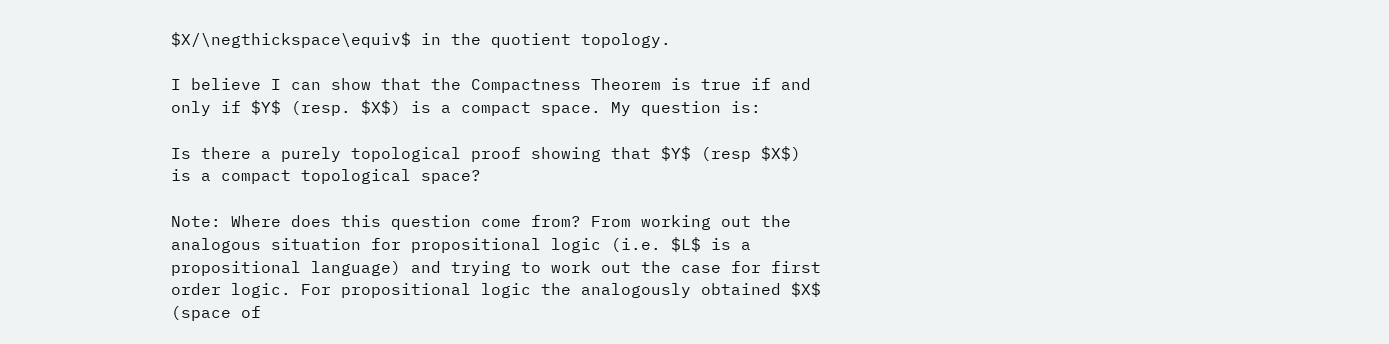$X/\negthickspace\equiv$ in the quotient topology.

I believe I can show that the Compactness Theorem is true if and only if $Y$ (resp. $X$) is a compact space. My question is:

Is there a purely topological proof showing that $Y$ (resp $X$) is a compact topological space?

Note: Where does this question come from? From working out the analogous situation for propositional logic (i.e. $L$ is a propositional language) and trying to work out the case for first order logic. For propositional logic the analogously obtained $X$ (space of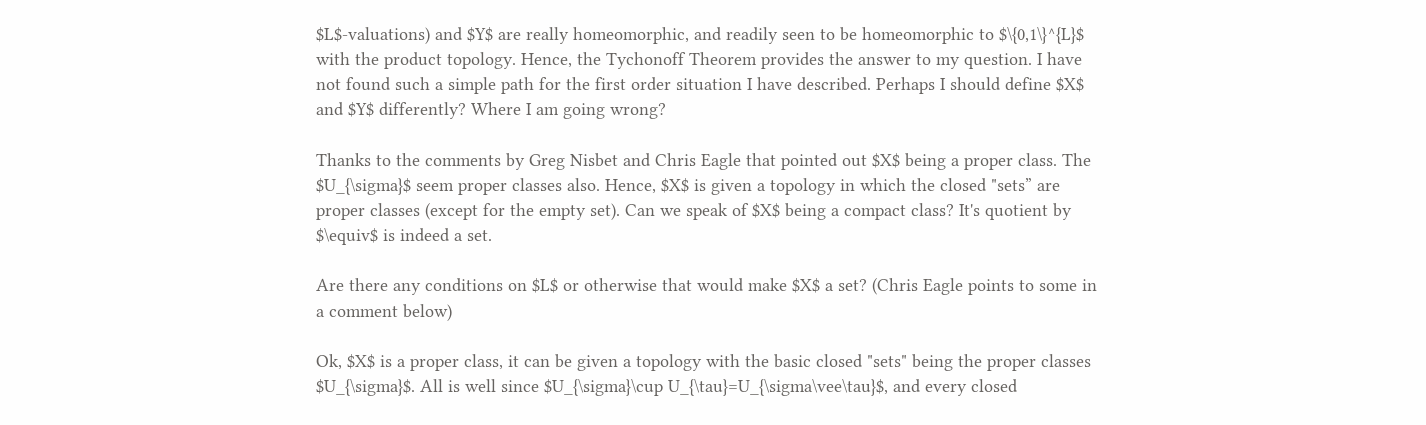$L$-valuations) and $Y$ are really homeomorphic, and readily seen to be homeomorphic to $\{0,1\}^{L}$ with the product topology. Hence, the Tychonoff Theorem provides the answer to my question. I have not found such a simple path for the first order situation I have described. Perhaps I should define $X$ and $Y$ differently? Where I am going wrong?

Thanks to the comments by Greg Nisbet and Chris Eagle that pointed out $X$ being a proper class. The $U_{\sigma}$ seem proper classes also. Hence, $X$ is given a topology in which the closed "sets” are proper classes (except for the empty set). Can we speak of $X$ being a compact class? It's quotient by $\equiv$ is indeed a set.

Are there any conditions on $L$ or otherwise that would make $X$ a set? (Chris Eagle points to some in a comment below)

Ok, $X$ is a proper class, it can be given a topology with the basic closed "sets" being the proper classes $U_{\sigma}$. All is well since $U_{\sigma}\cup U_{\tau}=U_{\sigma\vee\tau}$, and every closed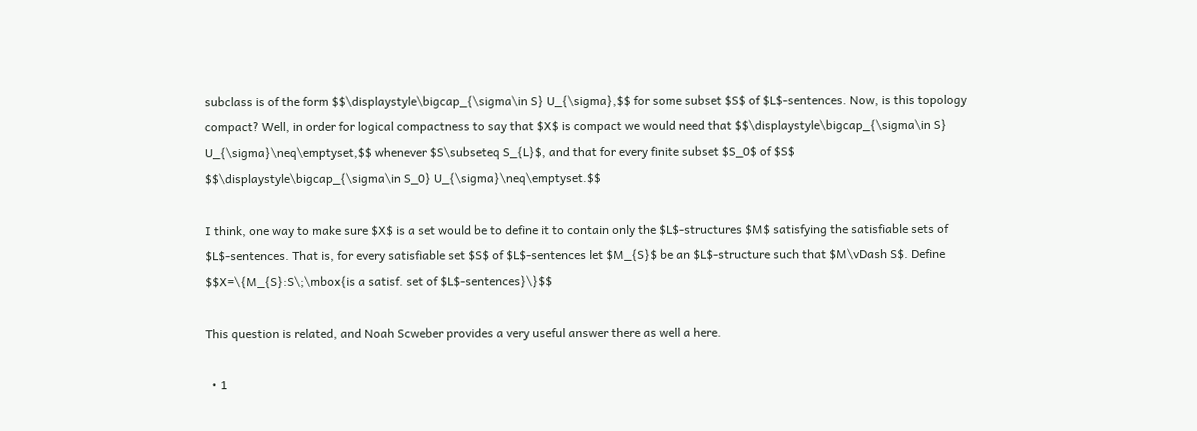subclass is of the form $$\displaystyle\bigcap_{\sigma\in S} U_{\sigma},$$ for some subset $S$ of $L$-sentences. Now, is this topology compact? Well, in order for logical compactness to say that $X$ is compact we would need that $$\displaystyle\bigcap_{\sigma\in S} U_{\sigma}\neq\emptyset,$$ whenever $S\subseteq S_{L}$, and that for every finite subset $S_0$ of $S$ $$\displaystyle\bigcap_{\sigma\in S_0} U_{\sigma}\neq\emptyset.$$

I think, one way to make sure $X$ is a set would be to define it to contain only the $L$-structures $M$ satisfying the satisfiable sets of $L$-sentences. That is, for every satisfiable set $S$ of $L$-sentences let $M_{S}$ be an $L$-structure such that $M\vDash S$. Define $$X=\{M_{S}:S\;\mbox{is a satisf. set of $L$-sentences}\}$$

This question is related, and Noah Scweber provides a very useful answer there as well a here.

  • 1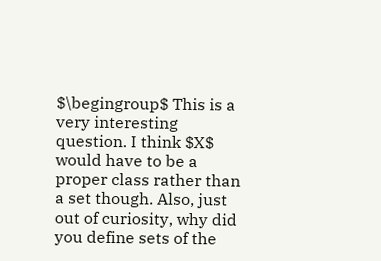$\begingroup$ This is a very interesting question. I think $X$ would have to be a proper class rather than a set though. Also, just out of curiosity, why did you define sets of the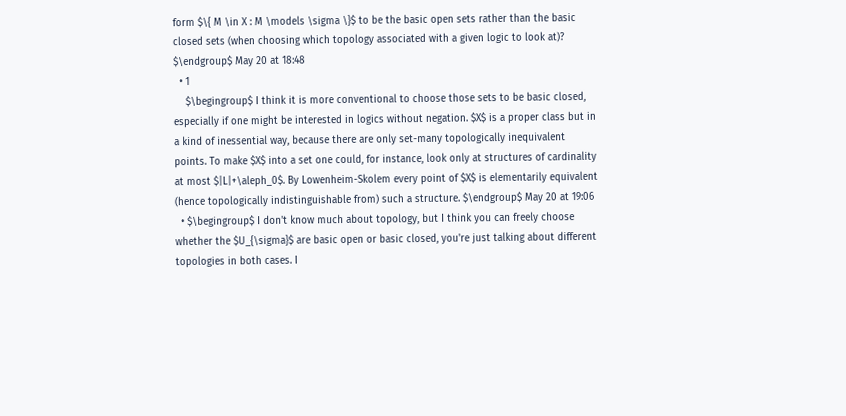form $\{ M \in X : M \models \sigma \}$ to be the basic open sets rather than the basic closed sets (when choosing which topology associated with a given logic to look at)? $\endgroup$ May 20 at 18:48
  • 1
    $\begingroup$ I think it is more conventional to choose those sets to be basic closed, especially if one might be interested in logics without negation. $X$ is a proper class but in a kind of inessential way, because there are only set-many topologically inequivalent points. To make $X$ into a set one could, for instance, look only at structures of cardinality at most $|L|+\aleph_0$. By Lowenheim-Skolem every point of $X$ is elementarily equivalent (hence topologically indistinguishable from) such a structure. $\endgroup$ May 20 at 19:06
  • $\begingroup$ I don't know much about topology, but I think you can freely choose whether the $U_{\sigma}$ are basic open or basic closed, you're just talking about different topologies in both cases. I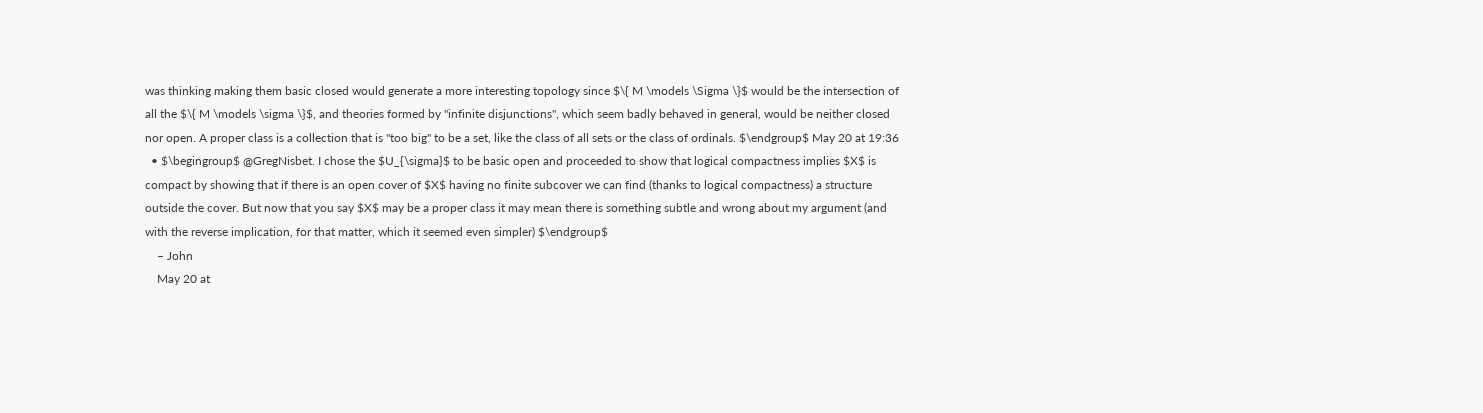was thinking making them basic closed would generate a more interesting topology since $\{ M \models \Sigma \}$ would be the intersection of all the $\{ M \models \sigma \}$, and theories formed by "infinite disjunctions", which seem badly behaved in general, would be neither closed nor open. A proper class is a collection that is "too big" to be a set, like the class of all sets or the class of ordinals. $\endgroup$ May 20 at 19:36
  • $\begingroup$ @GregNisbet. I chose the $U_{\sigma}$ to be basic open and proceeded to show that logical compactness implies $X$ is compact by showing that if there is an open cover of $X$ having no finite subcover we can find (thanks to logical compactness) a structure outside the cover. But now that you say $X$ may be a proper class it may mean there is something subtle and wrong about my argument (and with the reverse implication, for that matter, which it seemed even simpler) $\endgroup$
    – John
    May 20 at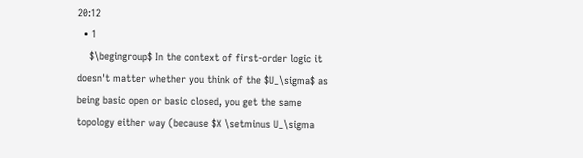20:12
  • 1
    $\begingroup$ In the context of first-order logic it doesn't matter whether you think of the $U_\sigma$ as being basic open or basic closed, you get the same topology either way (because $X \setminus U_\sigma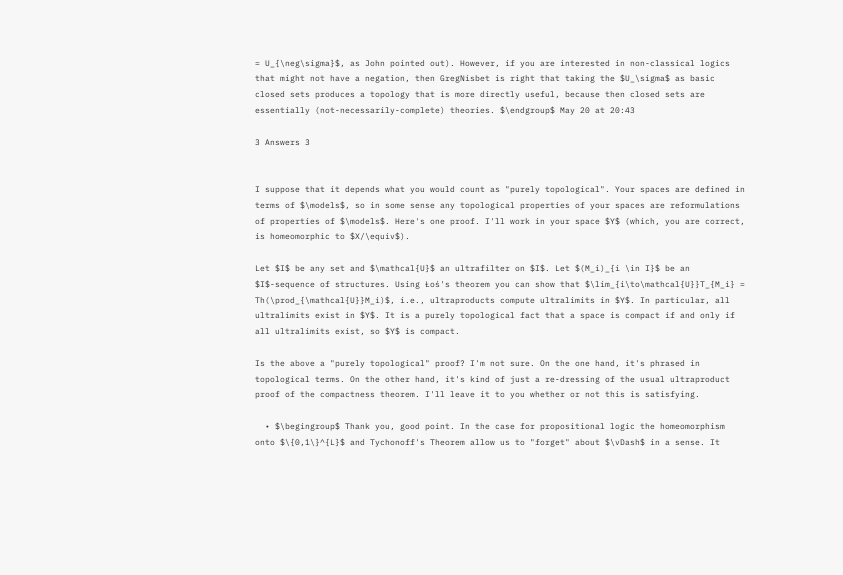= U_{\neg\sigma}$, as John pointed out). However, if you are interested in non-classical logics that might not have a negation, then GregNisbet is right that taking the $U_\sigma$ as basic closed sets produces a topology that is more directly useful, because then closed sets are essentially (not-necessarily-complete) theories. $\endgroup$ May 20 at 20:43

3 Answers 3


I suppose that it depends what you would count as "purely topological". Your spaces are defined in terms of $\models$, so in some sense any topological properties of your spaces are reformulations of properties of $\models$. Here's one proof. I'll work in your space $Y$ (which, you are correct, is homeomorphic to $X/\equiv$).

Let $I$ be any set and $\mathcal{U}$ an ultrafilter on $I$. Let $(M_i)_{i \in I}$ be an $I$-sequence of structures. Using Łoś's theorem you can show that $\lim_{i\to\mathcal{U}}T_{M_i} = Th(\prod_{\mathcal{U}}M_i)$, i.e., ultraproducts compute ultralimits in $Y$. In particular, all ultralimits exist in $Y$. It is a purely topological fact that a space is compact if and only if all ultralimits exist, so $Y$ is compact.

Is the above a "purely topological" proof? I'm not sure. On the one hand, it's phrased in topological terms. On the other hand, it's kind of just a re-dressing of the usual ultraproduct proof of the compactness theorem. I'll leave it to you whether or not this is satisfying.

  • $\begingroup$ Thank you, good point. In the case for propositional logic the homeomorphism onto $\{0,1\}^{L}$ and Tychonoff's Theorem allow us to "forget" about $\vDash$ in a sense. It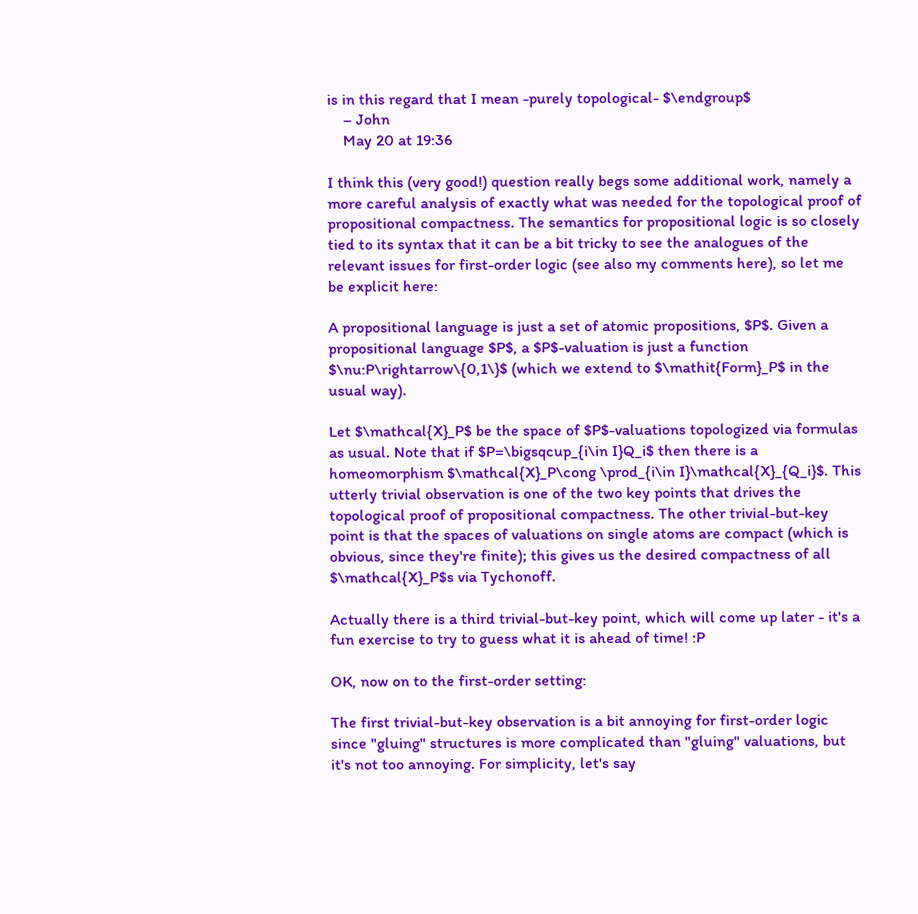is in this regard that I mean -purely topological- $\endgroup$
    – John
    May 20 at 19:36

I think this (very good!) question really begs some additional work, namely a more careful analysis of exactly what was needed for the topological proof of propositional compactness. The semantics for propositional logic is so closely tied to its syntax that it can be a bit tricky to see the analogues of the relevant issues for first-order logic (see also my comments here), so let me be explicit here:

A propositional language is just a set of atomic propositions, $P$. Given a propositional language $P$, a $P$-valuation is just a function $\nu:P\rightarrow\{0,1\}$ (which we extend to $\mathit{Form}_P$ in the usual way).

Let $\mathcal{X}_P$ be the space of $P$-valuations topologized via formulas as usual. Note that if $P=\bigsqcup_{i\in I}Q_i$ then there is a homeomorphism $\mathcal{X}_P\cong \prod_{i\in I}\mathcal{X}_{Q_i}$. This utterly trivial observation is one of the two key points that drives the topological proof of propositional compactness. The other trivial-but-key point is that the spaces of valuations on single atoms are compact (which is obvious, since they're finite); this gives us the desired compactness of all $\mathcal{X}_P$s via Tychonoff.

Actually there is a third trivial-but-key point, which will come up later - it's a fun exercise to try to guess what it is ahead of time! :P

OK, now on to the first-order setting:

The first trivial-but-key observation is a bit annoying for first-order logic since "gluing" structures is more complicated than "gluing" valuations, but it's not too annoying. For simplicity, let's say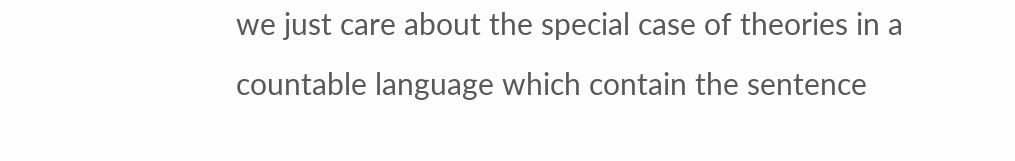we just care about the special case of theories in a countable language which contain the sentence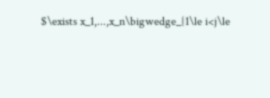$\exists x_1,...,x_n\bigwedge_{1\le i<j\le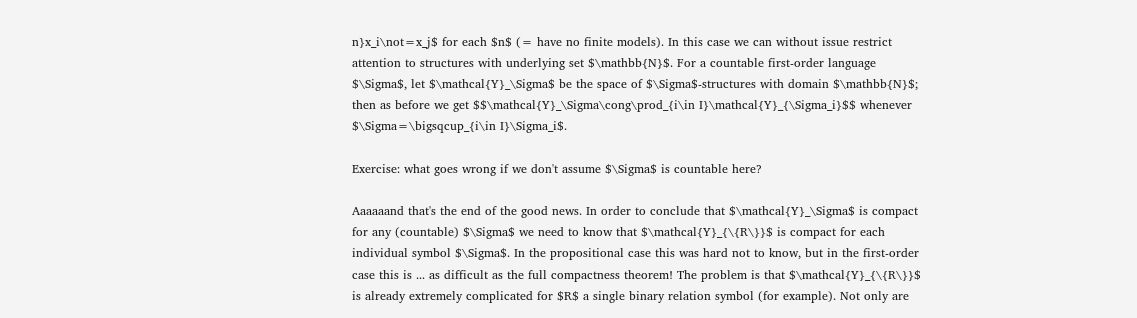n}x_i\not=x_j$ for each $n$ (= have no finite models). In this case we can without issue restrict attention to structures with underlying set $\mathbb{N}$. For a countable first-order language $\Sigma$, let $\mathcal{Y}_\Sigma$ be the space of $\Sigma$-structures with domain $\mathbb{N}$; then as before we get $$\mathcal{Y}_\Sigma\cong\prod_{i\in I}\mathcal{Y}_{\Sigma_i}$$ whenever $\Sigma=\bigsqcup_{i\in I}\Sigma_i$.

Exercise: what goes wrong if we don't assume $\Sigma$ is countable here?

Aaaaaand that's the end of the good news. In order to conclude that $\mathcal{Y}_\Sigma$ is compact for any (countable) $\Sigma$ we need to know that $\mathcal{Y}_{\{R\}}$ is compact for each individual symbol $\Sigma$. In the propositional case this was hard not to know, but in the first-order case this is ... as difficult as the full compactness theorem! The problem is that $\mathcal{Y}_{\{R\}}$ is already extremely complicated for $R$ a single binary relation symbol (for example). Not only are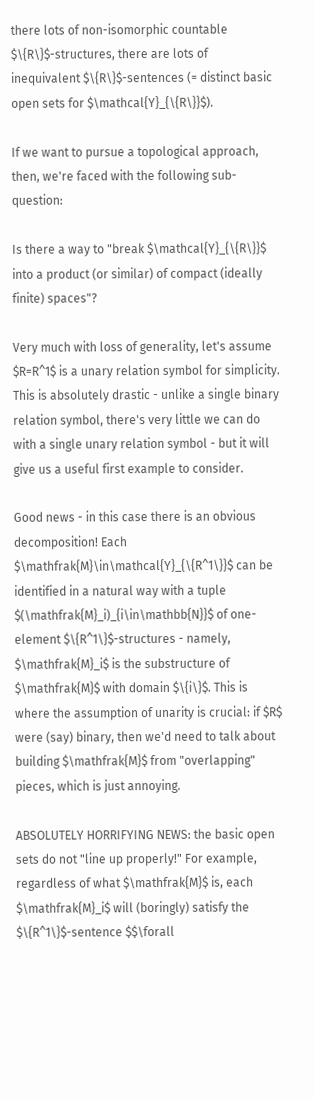there lots of non-isomorphic countable $\{R\}$-structures, there are lots of inequivalent $\{R\}$-sentences (= distinct basic open sets for $\mathcal{Y}_{\{R\}}$).

If we want to pursue a topological approach, then, we're faced with the following sub-question:

Is there a way to "break $\mathcal{Y}_{\{R\}}$ into a product (or similar) of compact (ideally finite) spaces"?

Very much with loss of generality, let's assume $R=R^1$ is a unary relation symbol for simplicity. This is absolutely drastic - unlike a single binary relation symbol, there's very little we can do with a single unary relation symbol - but it will give us a useful first example to consider.

Good news - in this case there is an obvious decomposition! Each $\mathfrak{M}\in\mathcal{Y}_{\{R^1\}}$ can be identified in a natural way with a tuple $(\mathfrak{M}_i)_{i\in\mathbb{N}}$ of one-element $\{R^1\}$-structures - namely, $\mathfrak{M}_i$ is the substructure of $\mathfrak{M}$ with domain $\{i\}$. This is where the assumption of unarity is crucial: if $R$ were (say) binary, then we'd need to talk about building $\mathfrak{M}$ from "overlapping" pieces, which is just annoying.

ABSOLUTELY HORRIFYING NEWS: the basic open sets do not "line up properly!" For example, regardless of what $\mathfrak{M}$ is, each $\mathfrak{M}_i$ will (boringly) satisfy the $\{R^1\}$-sentence $$\forall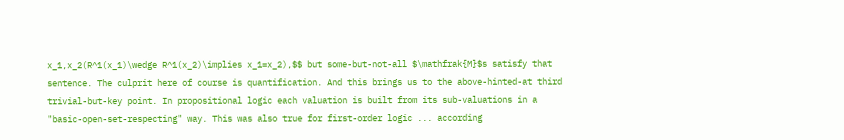x_1,x_2(R^1(x_1)\wedge R^1(x_2)\implies x_1=x_2),$$ but some-but-not-all $\mathfrak{M}$s satisfy that sentence. The culprit here of course is quantification. And this brings us to the above-hinted-at third trivial-but-key point. In propositional logic each valuation is built from its sub-valuations in a "basic-open-set-respecting" way. This was also true for first-order logic ... according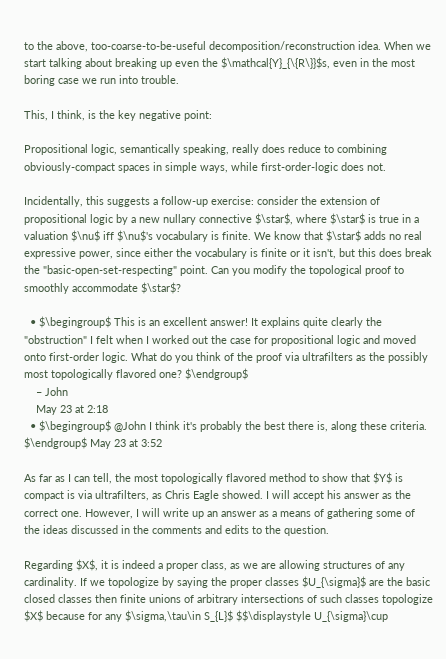to the above, too-coarse-to-be-useful decomposition/reconstruction idea. When we start talking about breaking up even the $\mathcal{Y}_{\{R\}}$s, even in the most boring case we run into trouble.

This, I think, is the key negative point:

Propositional logic, semantically speaking, really does reduce to combining obviously-compact spaces in simple ways, while first-order-logic does not.

Incidentally, this suggests a follow-up exercise: consider the extension of propositional logic by a new nullary connective $\star$, where $\star$ is true in a valuation $\nu$ iff $\nu$'s vocabulary is finite. We know that $\star$ adds no real expressive power, since either the vocabulary is finite or it isn't, but this does break the "basic-open-set-respecting" point. Can you modify the topological proof to smoothly accommodate $\star$?

  • $\begingroup$ This is an excellent answer! It explains quite clearly the "obstruction" I felt when I worked out the case for propositional logic and moved onto first-order logic. What do you think of the proof via ultrafilters as the possibly most topologically flavored one? $\endgroup$
    – John
    May 23 at 2:18
  • $\begingroup$ @John I think it's probably the best there is, along these criteria. $\endgroup$ May 23 at 3:52

As far as I can tell, the most topologically flavored method to show that $Y$ is compact is via ultrafilters, as Chris Eagle showed. I will accept his answer as the correct one. However, I will write up an answer as a means of gathering some of the ideas discussed in the comments and edits to the question.

Regarding $X$, it is indeed a proper class, as we are allowing structures of any cardinality. If we topologize by saying the proper classes $U_{\sigma}$ are the basic closed classes then finite unions of arbitrary intersections of such classes topologize $X$ because for any $\sigma,\tau\in S_{L}$ $$\displaystyle U_{\sigma}\cup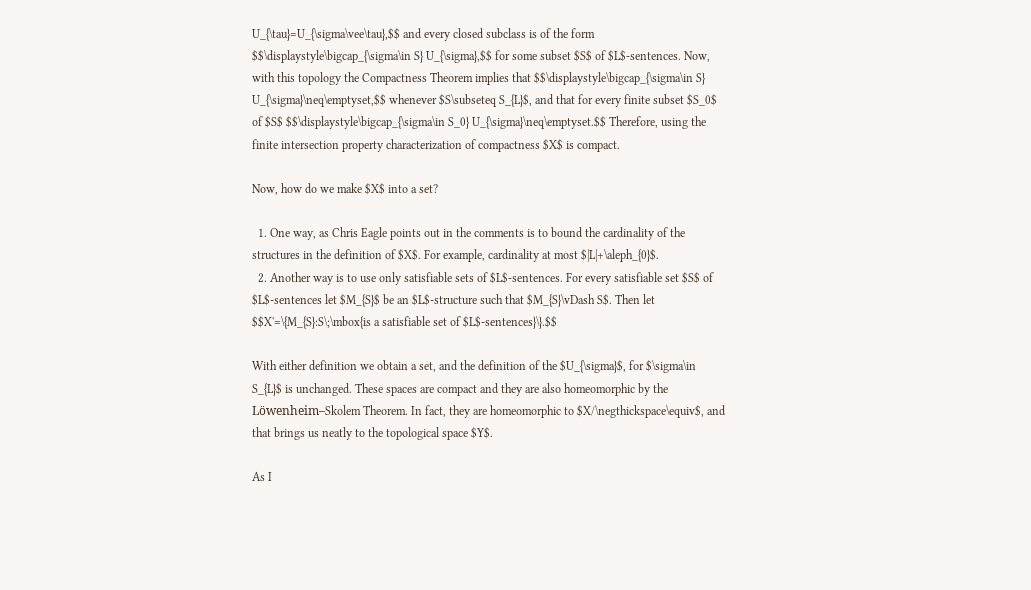U_{\tau}=U_{\sigma\vee\tau},$$ and every closed subclass is of the form $$\displaystyle\bigcap_{\sigma\in S} U_{\sigma},$$ for some subset $S$ of $L$-sentences. Now, with this topology the Compactness Theorem implies that $$\displaystyle\bigcap_{\sigma\in S} U_{\sigma}\neq\emptyset,$$ whenever $S\subseteq S_{L}$, and that for every finite subset $S_0$ of $S$ $$\displaystyle\bigcap_{\sigma\in S_0} U_{\sigma}\neq\emptyset.$$ Therefore, using the finite intersection property characterization of compactness $X$ is compact.

Now, how do we make $X$ into a set?

  1. One way, as Chris Eagle points out in the comments is to bound the cardinality of the structures in the definition of $X$. For example, cardinality at most $|L|+\aleph_{0}$.
  2. Another way is to use only satisfiable sets of $L$-sentences. For every satisfiable set $S$ of $L$-sentences let $M_{S}$ be an $L$-structure such that $M_{S}\vDash S$. Then let $$X'=\{M_{S}:S\;\mbox{is a satisfiable set of $L$-sentences}\}.$$

With either definition we obtain a set, and the definition of the $U_{\sigma}$, for $\sigma\in S_{L}$ is unchanged. These spaces are compact and they are also homeomorphic by the Löwenheim–Skolem Theorem. In fact, they are homeomorphic to $X/\negthickspace\equiv$, and that brings us neatly to the topological space $Y$.

As I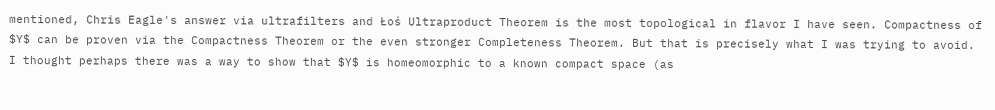mentioned, Chris Eagle's answer via ultrafilters and Łoś Ultraproduct Theorem is the most topological in flavor I have seen. Compactness of $Y$ can be proven via the Compactness Theorem or the even stronger Completeness Theorem. But that is precisely what I was trying to avoid. I thought perhaps there was a way to show that $Y$ is homeomorphic to a known compact space (as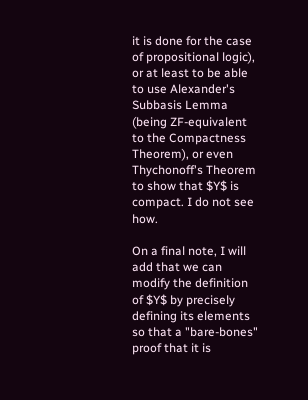it is done for the case of propositional logic), or at least to be able to use Alexander's Subbasis Lemma (being ZF-equivalent to the Compactness Theorem), or even Thychonoff's Theorem to show that $Y$ is compact. I do not see how.

On a final note, I will add that we can modify the definition of $Y$ by precisely defining its elements so that a "bare-bones" proof that it is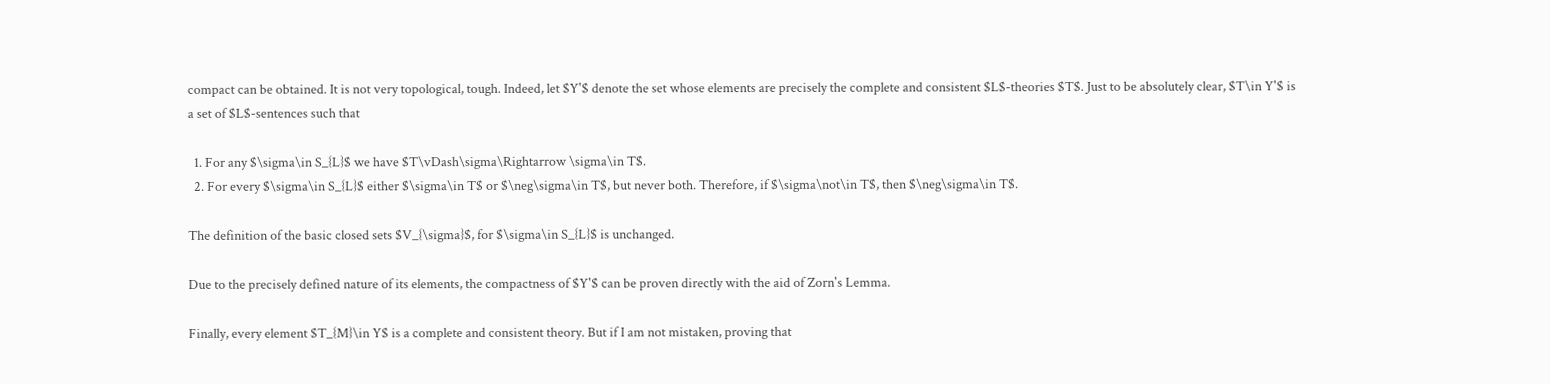compact can be obtained. It is not very topological, tough. Indeed, let $Y'$ denote the set whose elements are precisely the complete and consistent $L$-theories $T$. Just to be absolutely clear, $T\in Y'$ is a set of $L$-sentences such that

  1. For any $\sigma\in S_{L}$ we have $T\vDash\sigma\Rightarrow \sigma\in T$.
  2. For every $\sigma\in S_{L}$ either $\sigma\in T$ or $\neg\sigma\in T$, but never both. Therefore, if $\sigma\not\in T$, then $\neg\sigma\in T$.

The definition of the basic closed sets $V_{\sigma}$, for $\sigma\in S_{L}$ is unchanged.

Due to the precisely defined nature of its elements, the compactness of $Y'$ can be proven directly with the aid of Zorn's Lemma.

Finally, every element $T_{M}\in Y$ is a complete and consistent theory. But if I am not mistaken, proving that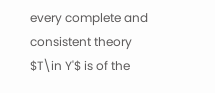every complete and consistent theory $T\in Y'$ is of the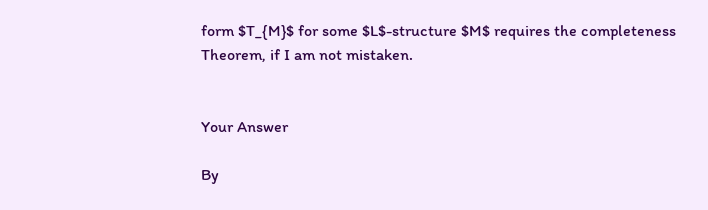form $T_{M}$ for some $L$-structure $M$ requires the completeness Theorem, if I am not mistaken.


Your Answer

By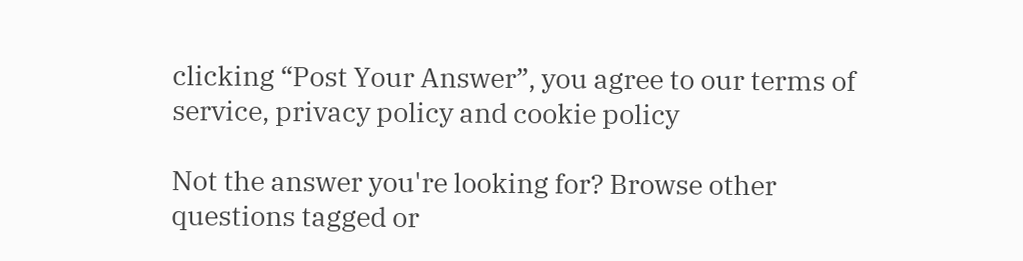clicking “Post Your Answer”, you agree to our terms of service, privacy policy and cookie policy

Not the answer you're looking for? Browse other questions tagged or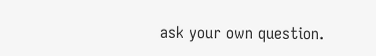ask your own question.